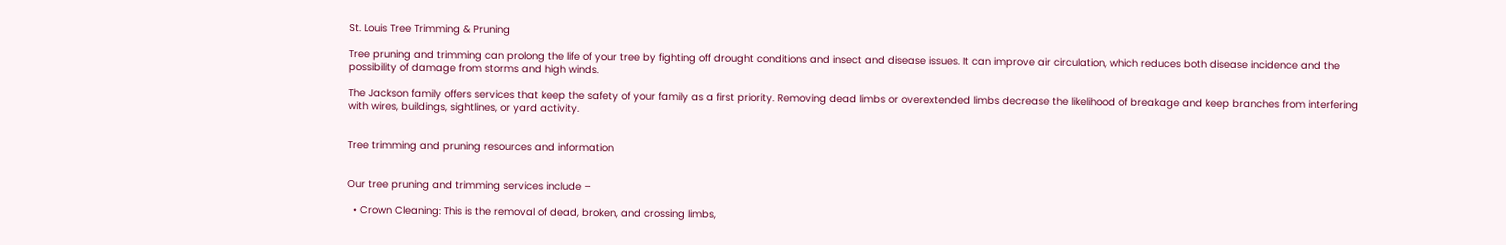St. Louis Tree Trimming & Pruning

Tree pruning and trimming can prolong the life of your tree by fighting off drought conditions and insect and disease issues. It can improve air circulation, which reduces both disease incidence and the possibility of damage from storms and high winds.

The Jackson family offers services that keep the safety of your family as a first priority. Removing dead limbs or overextended limbs decrease the likelihood of breakage and keep branches from interfering with wires, buildings, sightlines, or yard activity.


Tree trimming and pruning resources and information


Our tree pruning and trimming services include –

  • Crown Cleaning: This is the removal of dead, broken, and crossing limbs,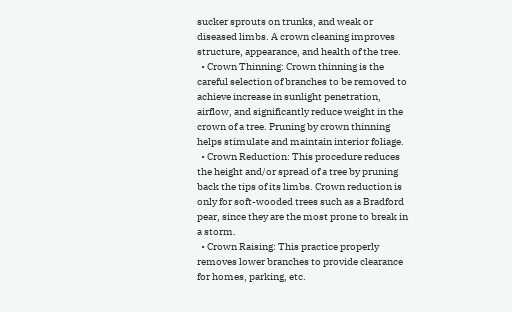sucker sprouts on trunks, and weak or diseased limbs. A crown cleaning improves structure, appearance, and health of the tree.
  • Crown Thinning: Crown thinning is the careful selection of branches to be removed to achieve increase in sunlight penetration, airflow, and significantly reduce weight in the crown of a tree. Pruning by crown thinning helps stimulate and maintain interior foliage.
  • Crown Reduction: This procedure reduces the height and/or spread of a tree by pruning back the tips of its limbs. Crown reduction is only for soft-wooded trees such as a Bradford pear, since they are the most prone to break in a storm.
  • Crown Raising: This practice properly removes lower branches to provide clearance for homes, parking, etc.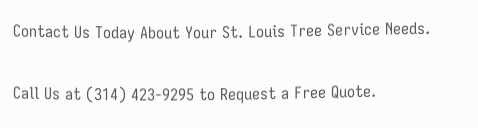Contact Us Today About Your St. Louis Tree Service Needs.

Call Us at (314) 423-9295 to Request a Free Quote.